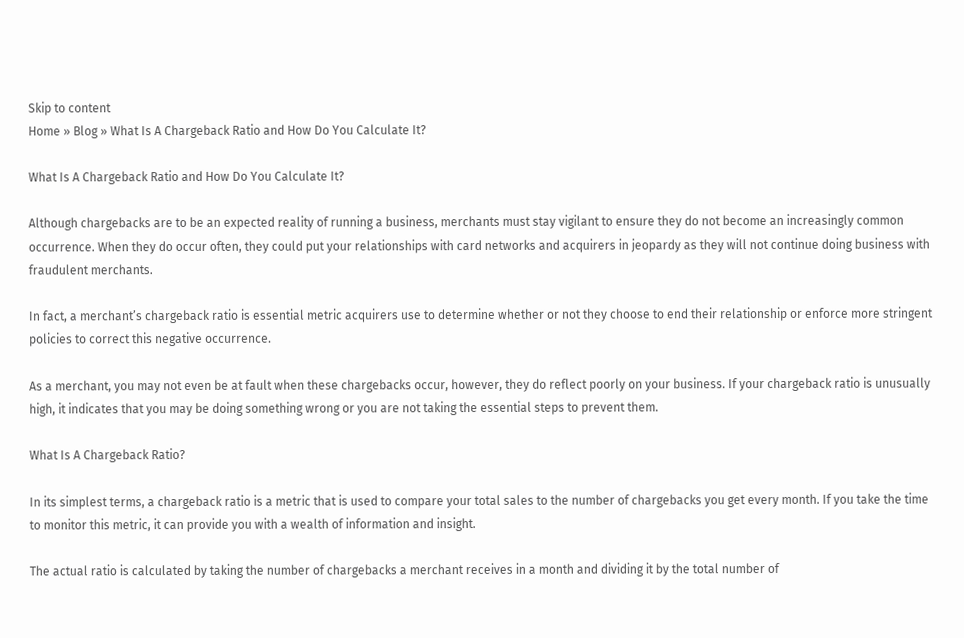Skip to content
Home » Blog » What Is A Chargeback Ratio and How Do You Calculate It?

What Is A Chargeback Ratio and How Do You Calculate It?

Although chargebacks are to be an expected reality of running a business, merchants must stay vigilant to ensure they do not become an increasingly common occurrence. When they do occur often, they could put your relationships with card networks and acquirers in jeopardy as they will not continue doing business with fraudulent merchants.

In fact, a merchant’s chargeback ratio is essential metric acquirers use to determine whether or not they choose to end their relationship or enforce more stringent policies to correct this negative occurrence.

As a merchant, you may not even be at fault when these chargebacks occur, however, they do reflect poorly on your business. If your chargeback ratio is unusually high, it indicates that you may be doing something wrong or you are not taking the essential steps to prevent them.

What Is A Chargeback Ratio?

In its simplest terms, a chargeback ratio is a metric that is used to compare your total sales to the number of chargebacks you get every month. If you take the time to monitor this metric, it can provide you with a wealth of information and insight.

The actual ratio is calculated by taking the number of chargebacks a merchant receives in a month and dividing it by the total number of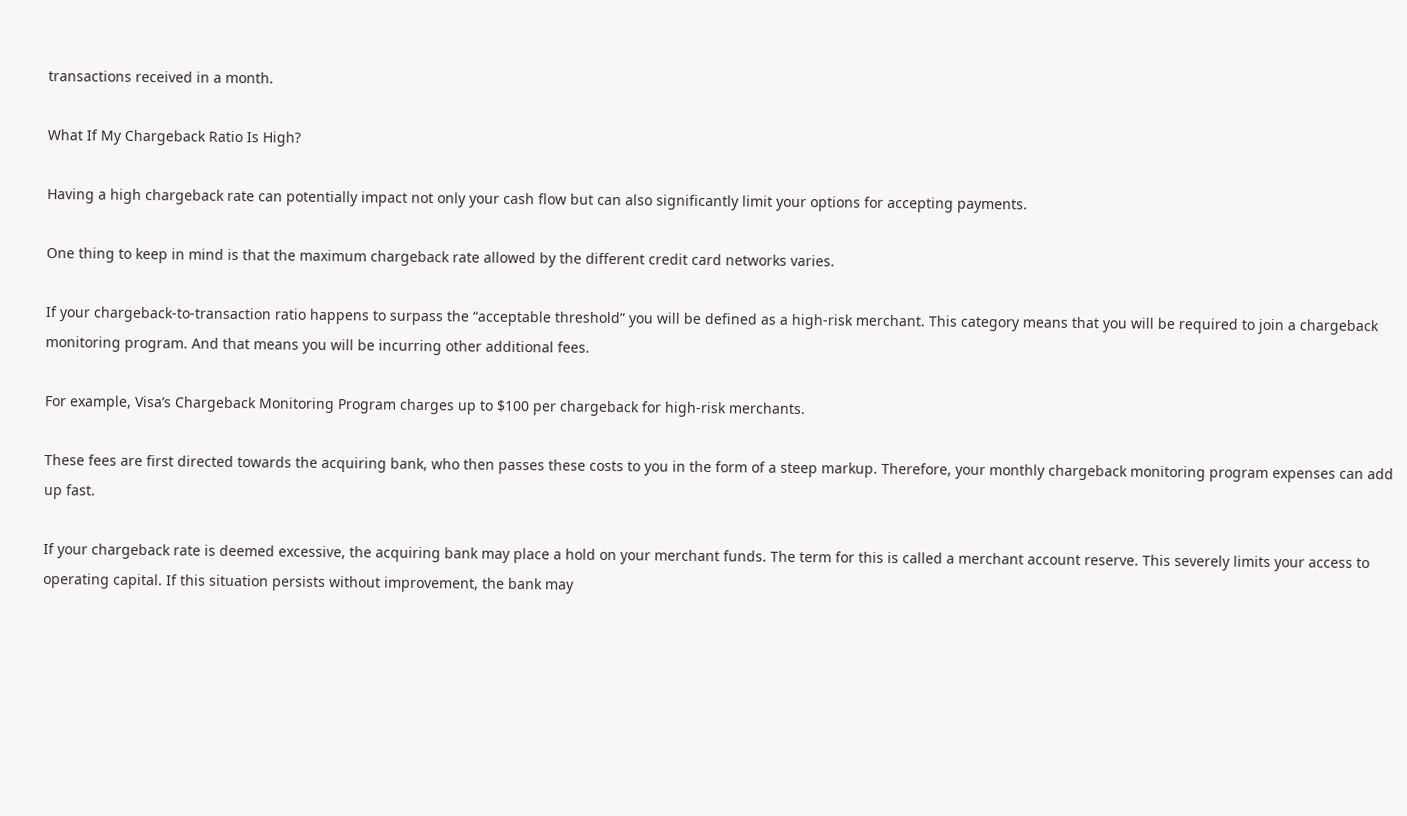transactions received in a month.

What If My Chargeback Ratio Is High?

Having a high chargeback rate can potentially impact not only your cash flow but can also significantly limit your options for accepting payments.

One thing to keep in mind is that the maximum chargeback rate allowed by the different credit card networks varies.

If your chargeback-to-transaction ratio happens to surpass the “acceptable threshold” you will be defined as a high-risk merchant. This category means that you will be required to join a chargeback monitoring program. And that means you will be incurring other additional fees.

For example, Visa’s Chargeback Monitoring Program charges up to $100 per chargeback for high-risk merchants.

These fees are first directed towards the acquiring bank, who then passes these costs to you in the form of a steep markup. Therefore, your monthly chargeback monitoring program expenses can add up fast.

If your chargeback rate is deemed excessive, the acquiring bank may place a hold on your merchant funds. The term for this is called a merchant account reserve. This severely limits your access to operating capital. If this situation persists without improvement, the bank may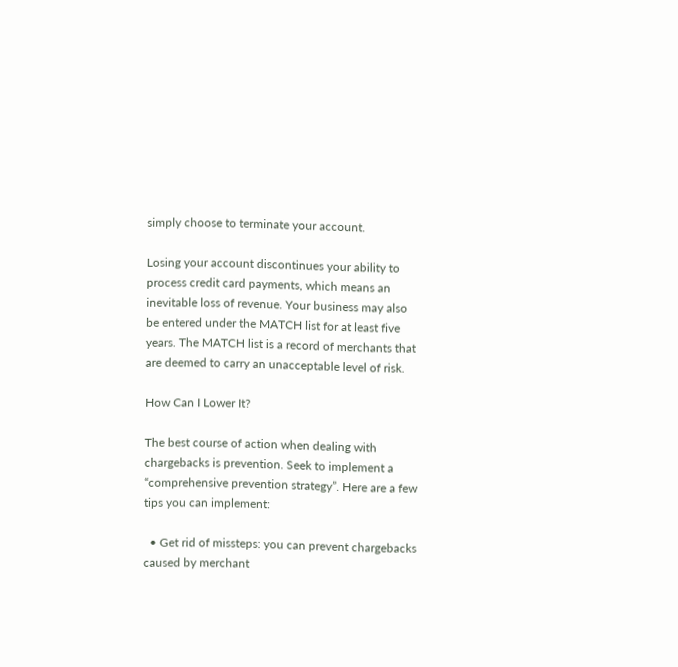simply choose to terminate your account.

Losing your account discontinues your ability to process credit card payments, which means an inevitable loss of revenue. Your business may also be entered under the MATCH list for at least five years. The MATCH list is a record of merchants that are deemed to carry an unacceptable level of risk.

How Can I Lower It?

The best course of action when dealing with chargebacks is prevention. Seek to implement a “comprehensive prevention strategy”. Here are a few tips you can implement:

  • Get rid of missteps: you can prevent chargebacks caused by merchant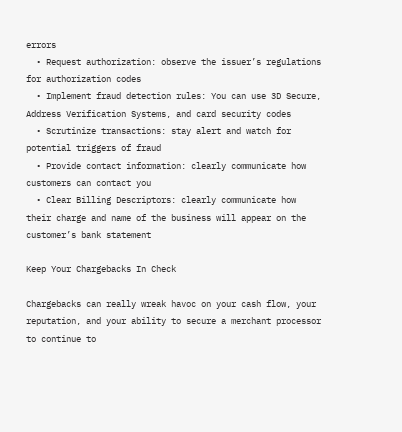errors
  • Request authorization: observe the issuer’s regulations for authorization codes
  • Implement fraud detection rules: You can use 3D Secure, Address Verification Systems, and card security codes
  • Scrutinize transactions: stay alert and watch for potential triggers of fraud
  • Provide contact information: clearly communicate how customers can contact you
  • Clear Billing Descriptors: clearly communicate how their charge and name of the business will appear on the customer’s bank statement

Keep Your Chargebacks In Check

Chargebacks can really wreak havoc on your cash flow, your reputation, and your ability to secure a merchant processor to continue to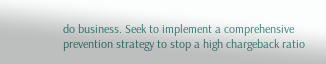do business. Seek to implement a comprehensive prevention strategy to stop a high chargeback ratio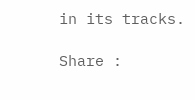in its tracks.

Share :